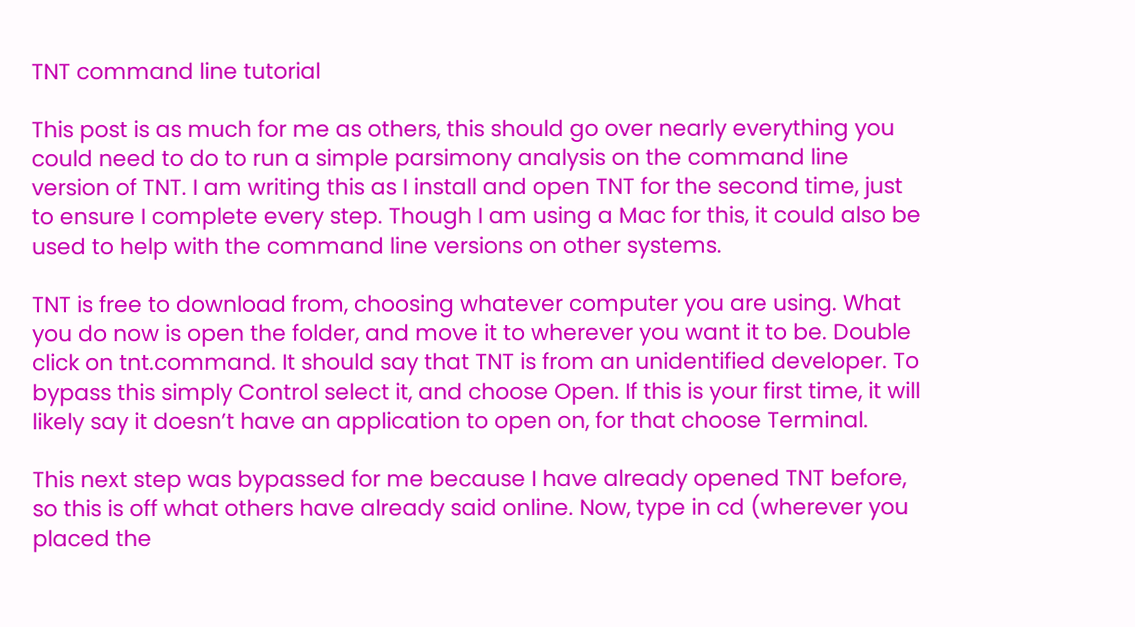TNT command line tutorial

This post is as much for me as others, this should go over nearly everything you could need to do to run a simple parsimony analysis on the command line version of TNT. I am writing this as I install and open TNT for the second time, just to ensure I complete every step. Though I am using a Mac for this, it could also be used to help with the command line versions on other systems.

TNT is free to download from, choosing whatever computer you are using. What you do now is open the folder, and move it to wherever you want it to be. Double click on tnt.command. It should say that TNT is from an unidentified developer. To bypass this simply Control select it, and choose Open. If this is your first time, it will likely say it doesn’t have an application to open on, for that choose Terminal.

This next step was bypassed for me because I have already opened TNT before, so this is off what others have already said online. Now, type in cd (wherever you placed the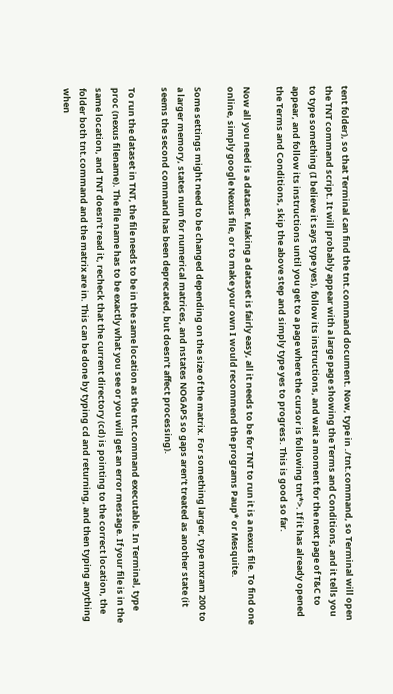tent folder), so that Terminal can find the tnt.command document. Now, type in ./tnt.command, so Terminal will open the TNT command script. It will probably appear with a large page showing the Terms and Conditions, and it tells you to type something (I believe it says type yes), follow its instructions, and wait a moment for the next page of T&C to appear, and follow its instructions until you get to a page where the cursor is following tnt*>. If it has already opened the Terms and Conditions, skip the above step and simply type yes to progress. This is good so far.

Now all you need is a dataset. Making a dataset is fairly easy, all it needs to be for TNT to run it is a nexus file. To find one online, simply google Nexus file, or to make your own I would recommend the programs Paup* or Mesquite.

Some settings might need to be changed depending on the size of the matrix. For something larger, type mxram 200 to a larger memory, states num for numerical matrices, and nstates NOGAPS so gaps aren’t treated as another state (it seems the second command has been deprecated, but doesn’t affect processing).

To run the dataset in TNT, the file needs to be in the same location as the tnt.command executable. In Terminal, type proc (nexus filename). The file name has to be exactly what you see or you will get an error message. If your file is in the same location, and TNT doesn’t read it, recheck that the current directory (cd) is pointing to the correct location, the folder both tnt.command and the matrix are in. This can be done by typing cd and returning, and then typing anything when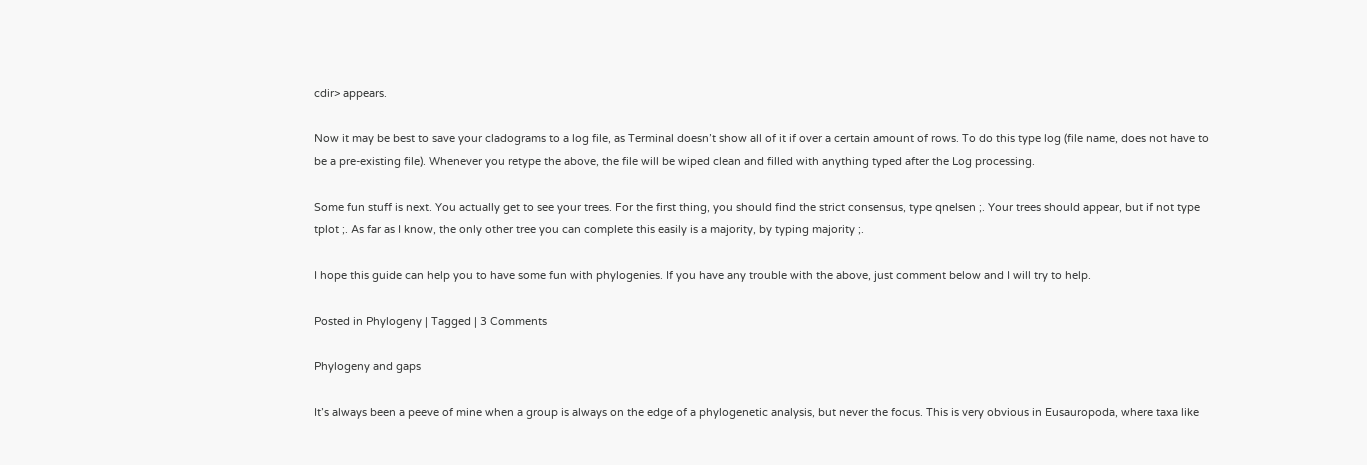cdir> appears.

Now it may be best to save your cladograms to a log file, as Terminal doesn’t show all of it if over a certain amount of rows. To do this type log (file name, does not have to be a pre-existing file). Whenever you retype the above, the file will be wiped clean and filled with anything typed after the Log processing.

Some fun stuff is next. You actually get to see your trees. For the first thing, you should find the strict consensus, type qnelsen ;. Your trees should appear, but if not type tplot ;. As far as I know, the only other tree you can complete this easily is a majority, by typing majority ;.

I hope this guide can help you to have some fun with phylogenies. If you have any trouble with the above, just comment below and I will try to help.

Posted in Phylogeny | Tagged | 3 Comments

Phylogeny and gaps

It’s always been a peeve of mine when a group is always on the edge of a phylogenetic analysis, but never the focus. This is very obvious in Eusauropoda, where taxa like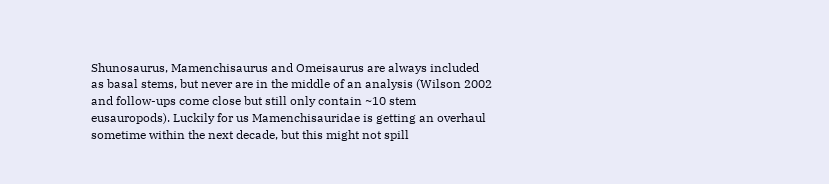Shunosaurus, Mamenchisaurus and Omeisaurus are always included as basal stems, but never are in the middle of an analysis (Wilson 2002 and follow-ups come close but still only contain ~10 stem eusauropods). Luckily for us Mamenchisauridae is getting an overhaul sometime within the next decade, but this might not spill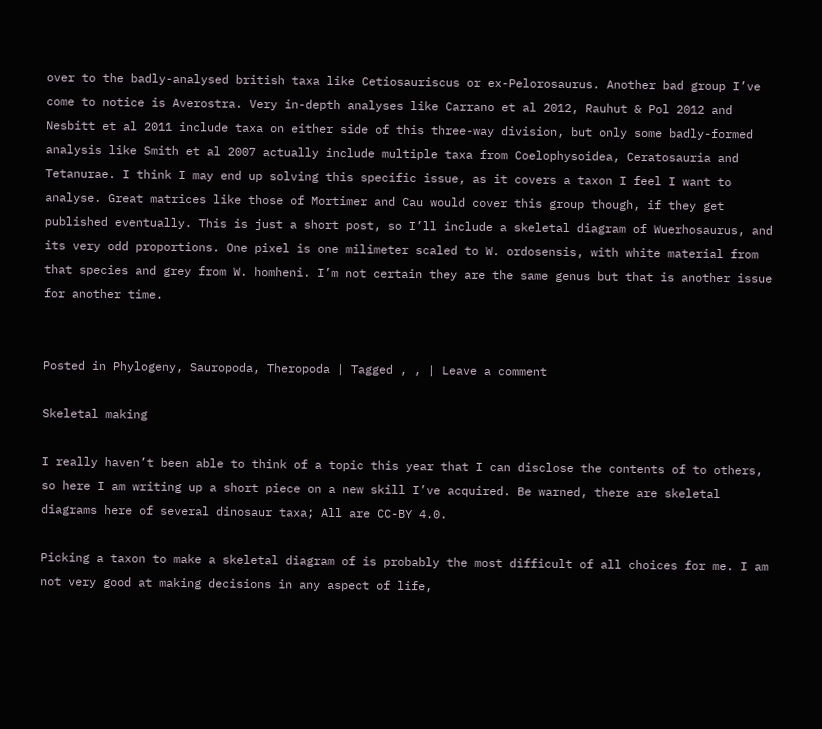over to the badly-analysed british taxa like Cetiosauriscus or ex-Pelorosaurus. Another bad group I’ve come to notice is Averostra. Very in-depth analyses like Carrano et al 2012, Rauhut & Pol 2012 and Nesbitt et al 2011 include taxa on either side of this three-way division, but only some badly-formed analysis like Smith et al 2007 actually include multiple taxa from Coelophysoidea, Ceratosauria and Tetanurae. I think I may end up solving this specific issue, as it covers a taxon I feel I want to analyse. Great matrices like those of Mortimer and Cau would cover this group though, if they get published eventually. This is just a short post, so I’ll include a skeletal diagram of Wuerhosaurus, and its very odd proportions. One pixel is one milimeter scaled to W. ordosensis, with white material from that species and grey from W. homheni. I’m not certain they are the same genus but that is another issue for another time.


Posted in Phylogeny, Sauropoda, Theropoda | Tagged , , | Leave a comment

Skeletal making

I really haven’t been able to think of a topic this year that I can disclose the contents of to others, so here I am writing up a short piece on a new skill I’ve acquired. Be warned, there are skeletal diagrams here of several dinosaur taxa; All are CC-BY 4.0.

Picking a taxon to make a skeletal diagram of is probably the most difficult of all choices for me. I am not very good at making decisions in any aspect of life,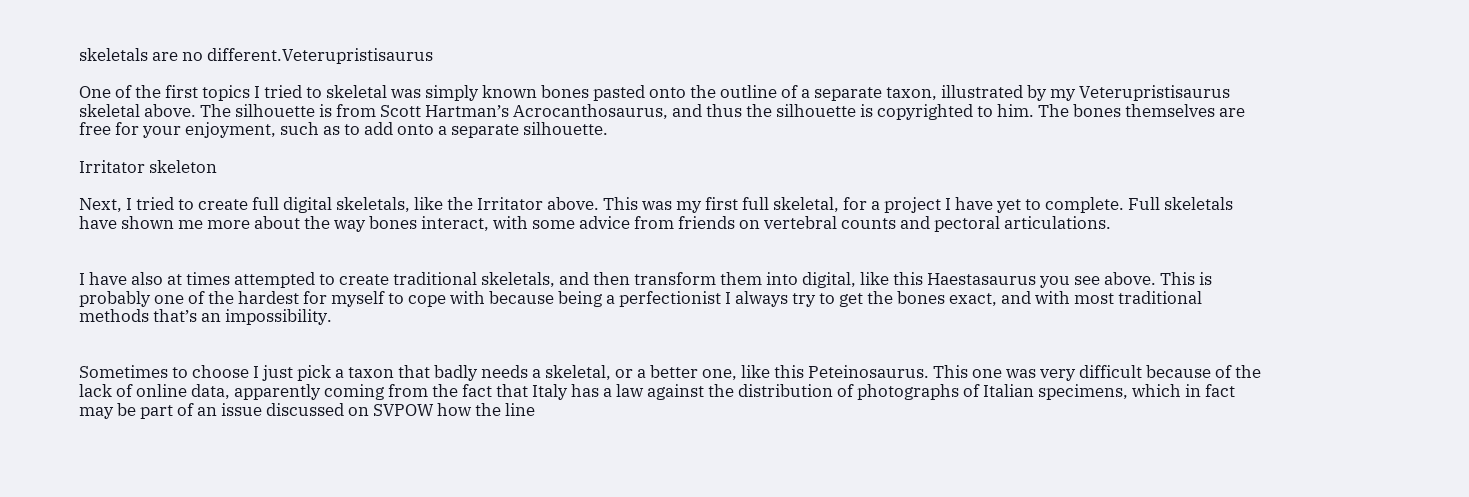skeletals are no different.Veterupristisaurus

One of the first topics I tried to skeletal was simply known bones pasted onto the outline of a separate taxon, illustrated by my Veterupristisaurus skeletal above. The silhouette is from Scott Hartman’s Acrocanthosaurus, and thus the silhouette is copyrighted to him. The bones themselves are free for your enjoyment, such as to add onto a separate silhouette.

Irritator skeleton

Next, I tried to create full digital skeletals, like the Irritator above. This was my first full skeletal, for a project I have yet to complete. Full skeletals have shown me more about the way bones interact, with some advice from friends on vertebral counts and pectoral articulations.


I have also at times attempted to create traditional skeletals, and then transform them into digital, like this Haestasaurus you see above. This is probably one of the hardest for myself to cope with because being a perfectionist I always try to get the bones exact, and with most traditional methods that’s an impossibility.


Sometimes to choose I just pick a taxon that badly needs a skeletal, or a better one, like this Peteinosaurus. This one was very difficult because of the lack of online data, apparently coming from the fact that Italy has a law against the distribution of photographs of Italian specimens, which in fact may be part of an issue discussed on SVPOW how the line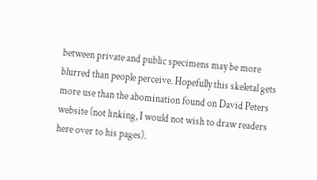between private and public specimens may be more blurred than people perceive. Hopefully this skeletal gets more use than the abomination found on David Peters website (not linking, I would not wish to draw readers here over to his pages).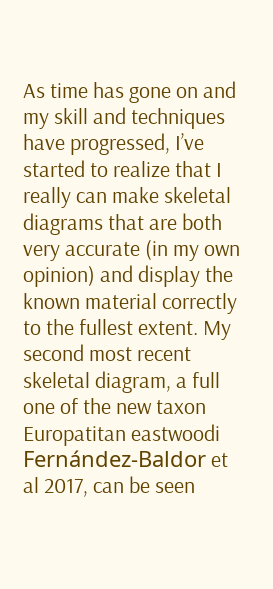As time has gone on and my skill and techniques have progressed, I’ve started to realize that I really can make skeletal diagrams that are both very accurate (in my own opinion) and display the known material correctly to the fullest extent. My second most recent skeletal diagram, a full one of the new taxon Europatitan eastwoodi Fernández-Baldor et al 2017, can be seen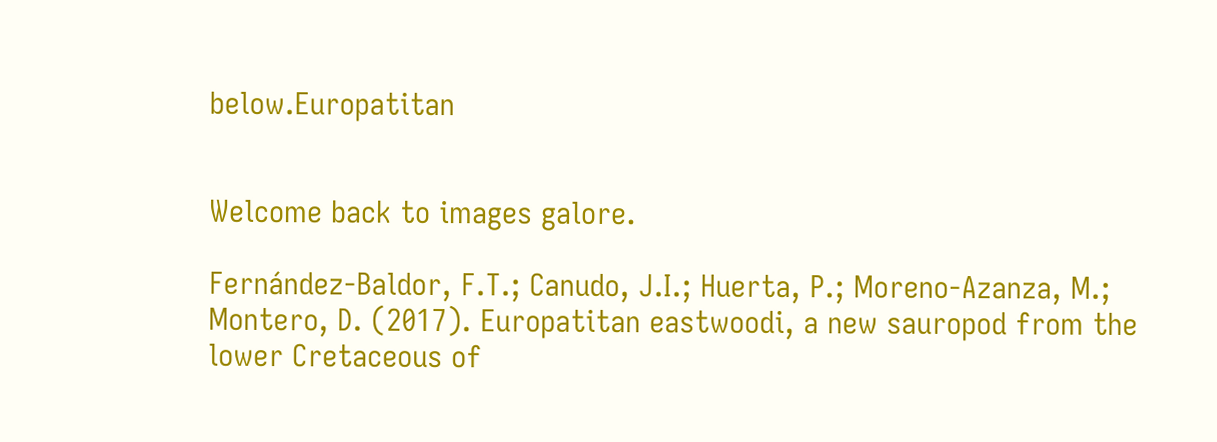below.Europatitan


Welcome back to images galore.

Fernández-Baldor, F.T.; Canudo, J.I.; Huerta, P.; Moreno-Azanza, M.; Montero, D. (2017). Europatitan eastwoodi, a new sauropod from the lower Cretaceous of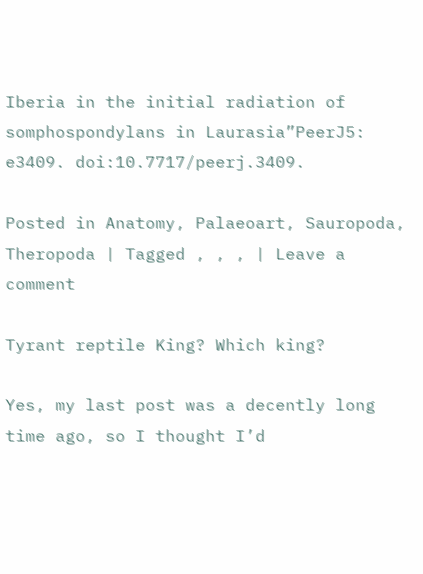Iberia in the initial radiation of somphospondylans in Laurasia”PeerJ5: e3409. doi:10.7717/peerj.3409.

Posted in Anatomy, Palaeoart, Sauropoda, Theropoda | Tagged , , , | Leave a comment

Tyrant reptile King? Which king?

Yes, my last post was a decently long time ago, so I thought I’d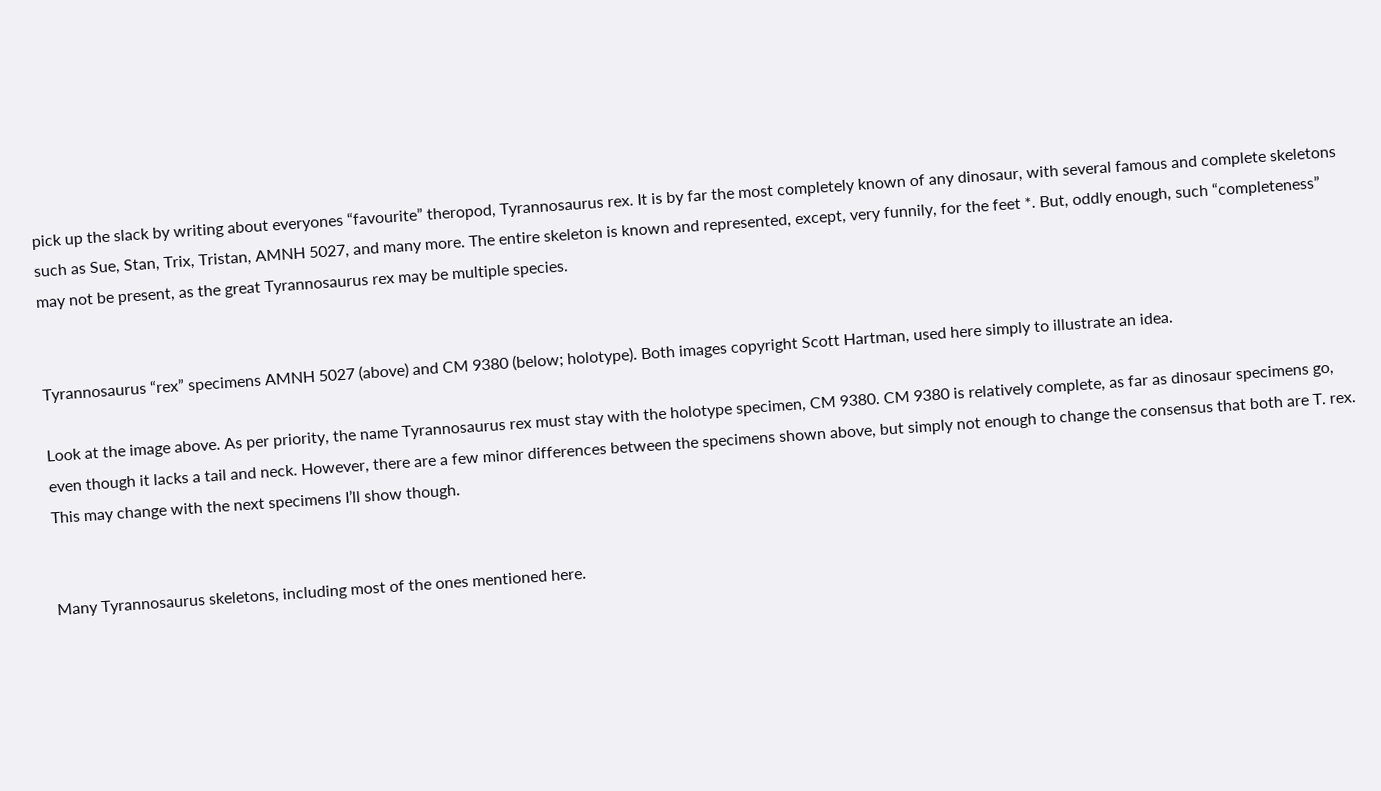pick up the slack by writing about everyones “favourite” theropod, Tyrannosaurus rex. It is by far the most completely known of any dinosaur, with several famous and complete skeletons such as Sue, Stan, Trix, Tristan, AMNH 5027, and many more. The entire skeleton is known and represented, except, very funnily, for the feet *. But, oddly enough, such “completeness” may not be present, as the great Tyrannosaurus rex may be multiple species.


Tyrannosaurus “rex” specimens AMNH 5027 (above) and CM 9380 (below; holotype). Both images copyright Scott Hartman, used here simply to illustrate an idea.

Look at the image above. As per priority, the name Tyrannosaurus rex must stay with the holotype specimen, CM 9380. CM 9380 is relatively complete, as far as dinosaur specimens go, even though it lacks a tail and neck. However, there are a few minor differences between the specimens shown above, but simply not enough to change the consensus that both are T. rex. This may change with the next specimens I’ll show though.


Many Tyrannosaurus skeletons, including most of the ones mentioned here.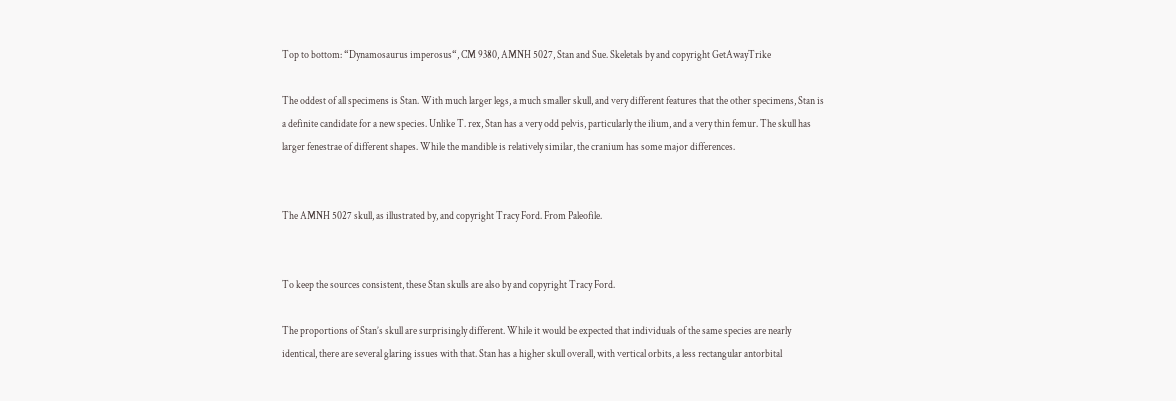Top to bottom: “Dynamosaurus imperosus“, CM 9380, AMNH 5027, Stan and Sue. Skeletals by and copyright GetAwayTrike

The oddest of all specimens is Stan. With much larger legs, a much smaller skull, and very different features that the other specimens, Stan is a definite candidate for a new species. Unlike T. rex, Stan has a very odd pelvis, particularly the ilium, and a very thin femur. The skull has larger fenestrae of different shapes. While the mandible is relatively similar, the cranium has some major differences.


The AMNH 5027 skull, as illustrated by, and copyright Tracy Ford. From Paleofile.


To keep the sources consistent, these Stan skulls are also by and copyright Tracy Ford.

The proportions of Stan’s skull are surprisingly different. While it would be expected that individuals of the same species are nearly identical, there are several glaring issues with that. Stan has a higher skull overall, with vertical orbits, a less rectangular antorbital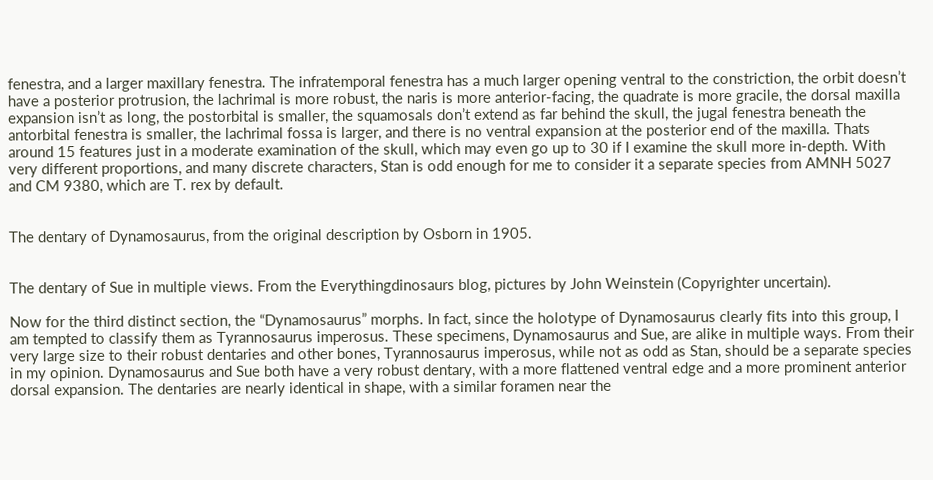fenestra, and a larger maxillary fenestra. The infratemporal fenestra has a much larger opening ventral to the constriction, the orbit doesn’t have a posterior protrusion, the lachrimal is more robust, the naris is more anterior-facing, the quadrate is more gracile, the dorsal maxilla expansion isn’t as long, the postorbital is smaller, the squamosals don’t extend as far behind the skull, the jugal fenestra beneath the antorbital fenestra is smaller, the lachrimal fossa is larger, and there is no ventral expansion at the posterior end of the maxilla. Thats around 15 features just in a moderate examination of the skull, which may even go up to 30 if I examine the skull more in-depth. With very different proportions, and many discrete characters, Stan is odd enough for me to consider it a separate species from AMNH 5027 and CM 9380, which are T. rex by default.


The dentary of Dynamosaurus, from the original description by Osborn in 1905.


The dentary of Sue in multiple views. From the Everythingdinosaurs blog, pictures by John Weinstein (Copyrighter uncertain).

Now for the third distinct section, the “Dynamosaurus” morphs. In fact, since the holotype of Dynamosaurus clearly fits into this group, I am tempted to classify them as Tyrannosaurus imperosus. These specimens, Dynamosaurus and Sue, are alike in multiple ways. From their very large size to their robust dentaries and other bones, Tyrannosaurus imperosus, while not as odd as Stan, should be a separate species in my opinion. Dynamosaurus and Sue both have a very robust dentary, with a more flattened ventral edge and a more prominent anterior dorsal expansion. The dentaries are nearly identical in shape, with a similar foramen near the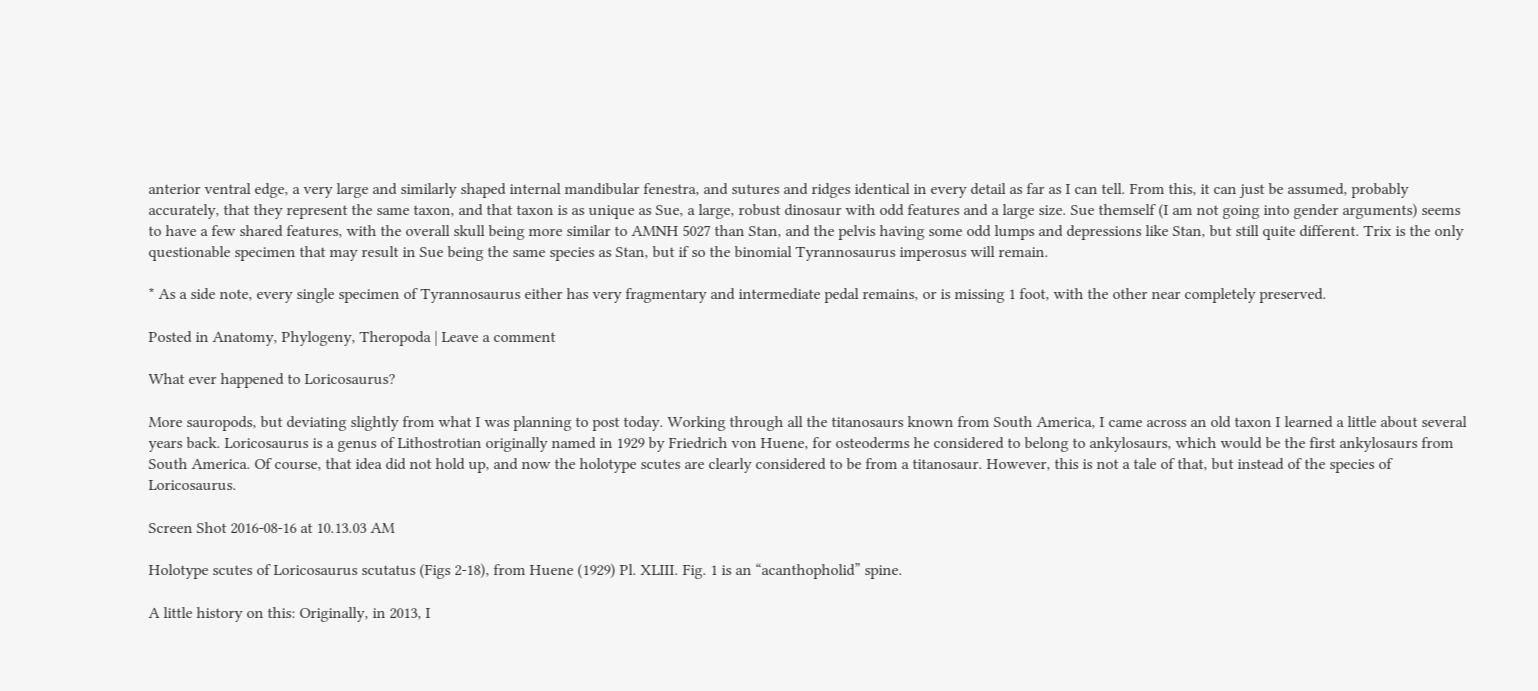anterior ventral edge, a very large and similarly shaped internal mandibular fenestra, and sutures and ridges identical in every detail as far as I can tell. From this, it can just be assumed, probably accurately, that they represent the same taxon, and that taxon is as unique as Sue, a large, robust dinosaur with odd features and a large size. Sue themself (I am not going into gender arguments) seems to have a few shared features, with the overall skull being more similar to AMNH 5027 than Stan, and the pelvis having some odd lumps and depressions like Stan, but still quite different. Trix is the only questionable specimen that may result in Sue being the same species as Stan, but if so the binomial Tyrannosaurus imperosus will remain.

* As a side note, every single specimen of Tyrannosaurus either has very fragmentary and intermediate pedal remains, or is missing 1 foot, with the other near completely preserved.

Posted in Anatomy, Phylogeny, Theropoda | Leave a comment

What ever happened to Loricosaurus?

More sauropods, but deviating slightly from what I was planning to post today. Working through all the titanosaurs known from South America, I came across an old taxon I learned a little about several years back. Loricosaurus is a genus of Lithostrotian originally named in 1929 by Friedrich von Huene, for osteoderms he considered to belong to ankylosaurs, which would be the first ankylosaurs from South America. Of course, that idea did not hold up, and now the holotype scutes are clearly considered to be from a titanosaur. However, this is not a tale of that, but instead of the species of Loricosaurus.

Screen Shot 2016-08-16 at 10.13.03 AM

Holotype scutes of Loricosaurus scutatus (Figs 2-18), from Huene (1929) Pl. XLIII. Fig. 1 is an “acanthopholid” spine.

A little history on this: Originally, in 2013, I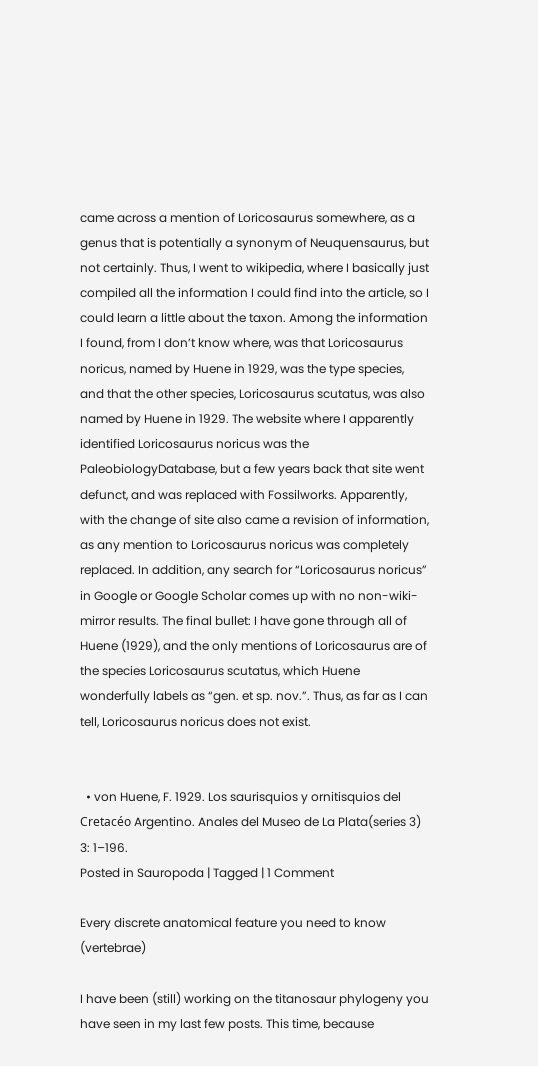came across a mention of Loricosaurus somewhere, as a genus that is potentially a synonym of Neuquensaurus, but not certainly. Thus, I went to wikipedia, where I basically just compiled all the information I could find into the article, so I could learn a little about the taxon. Among the information I found, from I don’t know where, was that Loricosaurus noricus, named by Huene in 1929, was the type species, and that the other species, Loricosaurus scutatus, was also named by Huene in 1929. The website where I apparently identified Loricosaurus noricus was the PaleobiologyDatabase, but a few years back that site went defunct, and was replaced with Fossilworks. Apparently, with the change of site also came a revision of information, as any mention to Loricosaurus noricus was completely replaced. In addition, any search for “Loricosaurus noricus” in Google or Google Scholar comes up with no non-wiki-mirror results. The final bullet: I have gone through all of Huene (1929), and the only mentions of Loricosaurus are of the species Loricosaurus scutatus, which Huene wonderfully labels as “gen. et sp. nov.”. Thus, as far as I can tell, Loricosaurus noricus does not exist.


  • von Huene, F. 1929. Los saurisquios y ornitisquios del Cretacéo Argentino. Anales del Museo de La Plata(series 3) 3: 1–196.
Posted in Sauropoda | Tagged | 1 Comment

Every discrete anatomical feature you need to know (vertebrae)

I have been (still) working on the titanosaur phylogeny you have seen in my last few posts. This time, because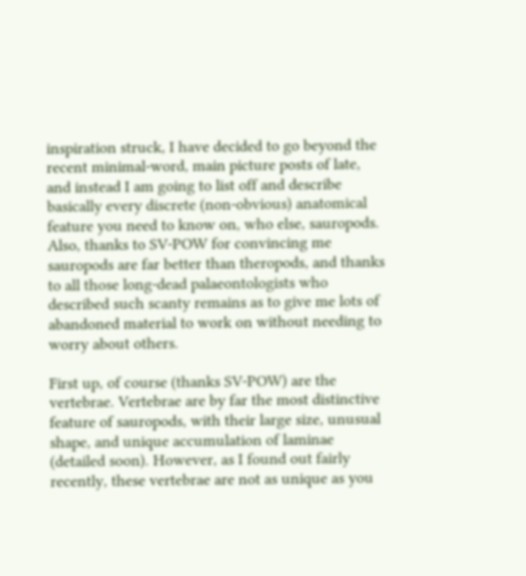inspiration struck, I have decided to go beyond the recent minimal-word, main picture posts of late, and instead I am going to list off and describe basically every discrete (non-obvious) anatomical feature you need to know on, who else, sauropods. Also, thanks to SV-POW for convincing me sauropods are far better than theropods, and thanks to all those long-dead palaeontologists who described such scanty remains as to give me lots of abandoned material to work on without needing to worry about others.

First up, of course (thanks SV-POW) are the vertebrae. Vertebrae are by far the most distinctive feature of sauropods, with their large size, unusual shape, and unique accumulation of laminae (detailed soon). However, as I found out fairly recently, these vertebrae are not as unique as you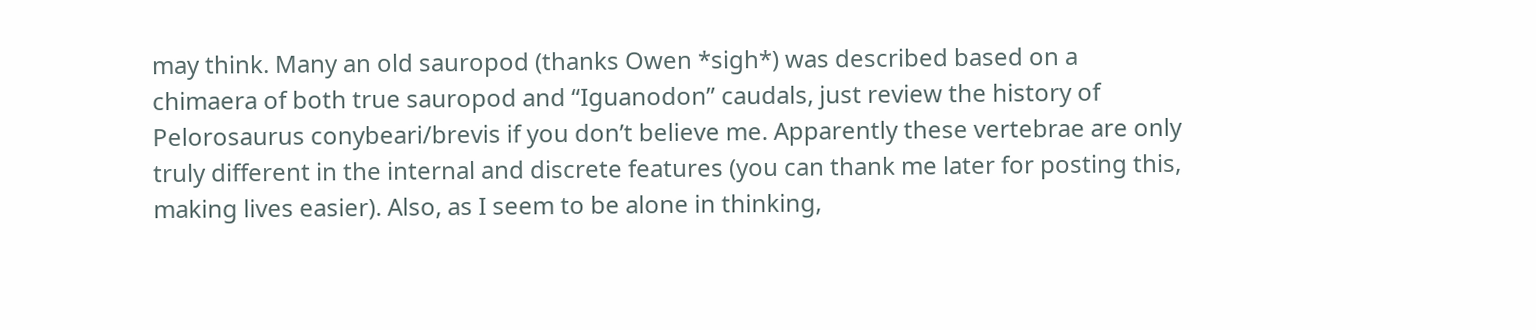may think. Many an old sauropod (thanks Owen *sigh*) was described based on a chimaera of both true sauropod and “Iguanodon” caudals, just review the history of Pelorosaurus conybeari/brevis if you don’t believe me. Apparently these vertebrae are only truly different in the internal and discrete features (you can thank me later for posting this, making lives easier). Also, as I seem to be alone in thinking,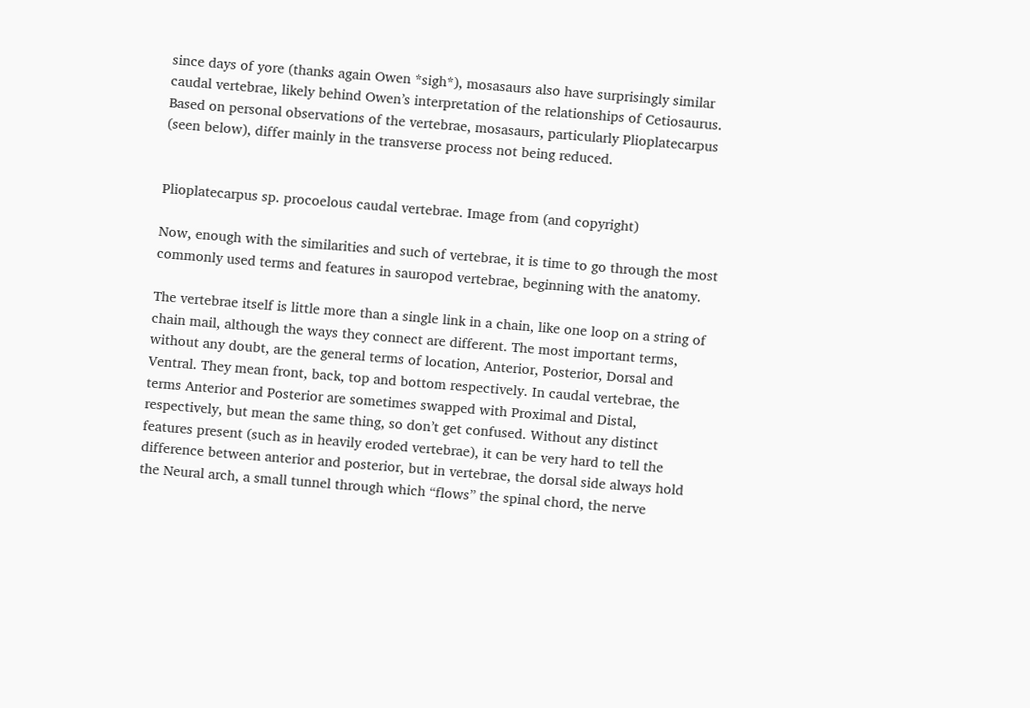since days of yore (thanks again Owen *sigh*), mosasaurs also have surprisingly similar caudal vertebrae, likely behind Owen’s interpretation of the relationships of Cetiosaurus. Based on personal observations of the vertebrae, mosasaurs, particularly Plioplatecarpus (seen below), differ mainly in the transverse process not being reduced.


Plioplatecarpus sp. procoelous caudal vertebrae. Image from (and copyright)

Now, enough with the similarities and such of vertebrae, it is time to go through the most commonly used terms and features in sauropod vertebrae, beginning with the anatomy.

The vertebrae itself is little more than a single link in a chain, like one loop on a string of chain mail, although the ways they connect are different. The most important terms, without any doubt, are the general terms of location, Anterior, Posterior, Dorsal and Ventral. They mean front, back, top and bottom respectively. In caudal vertebrae, the terms Anterior and Posterior are sometimes swapped with Proximal and Distal, respectively, but mean the same thing, so don’t get confused. Without any distinct features present (such as in heavily eroded vertebrae), it can be very hard to tell the difference between anterior and posterior, but in vertebrae, the dorsal side always hold the Neural arch, a small tunnel through which “flows” the spinal chord, the nerve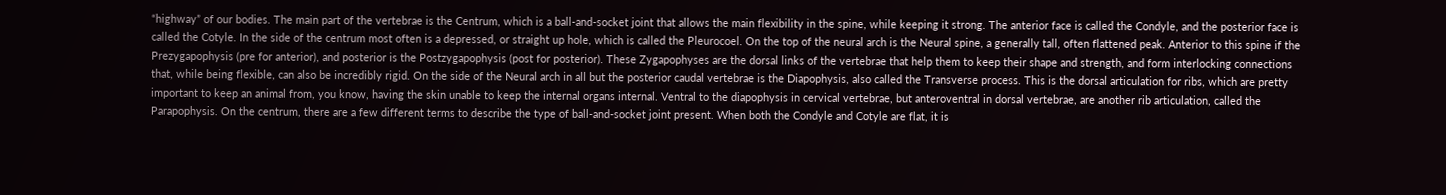“highway” of our bodies. The main part of the vertebrae is the Centrum, which is a ball-and-socket joint that allows the main flexibility in the spine, while keeping it strong. The anterior face is called the Condyle, and the posterior face is called the Cotyle. In the side of the centrum most often is a depressed, or straight up hole, which is called the Pleurocoel. On the top of the neural arch is the Neural spine, a generally tall, often flattened peak. Anterior to this spine if the Prezygapophysis (pre for anterior), and posterior is the Postzygapophysis (post for posterior). These Zygapophyses are the dorsal links of the vertebrae that help them to keep their shape and strength, and form interlocking connections that, while being flexible, can also be incredibly rigid. On the side of the Neural arch in all but the posterior caudal vertebrae is the Diapophysis, also called the Transverse process. This is the dorsal articulation for ribs, which are pretty important to keep an animal from, you know, having the skin unable to keep the internal organs internal. Ventral to the diapophysis in cervical vertebrae, but anteroventral in dorsal vertebrae, are another rib articulation, called the Parapophysis. On the centrum, there are a few different terms to describe the type of ball-and-socket joint present. When both the Condyle and Cotyle are flat, it is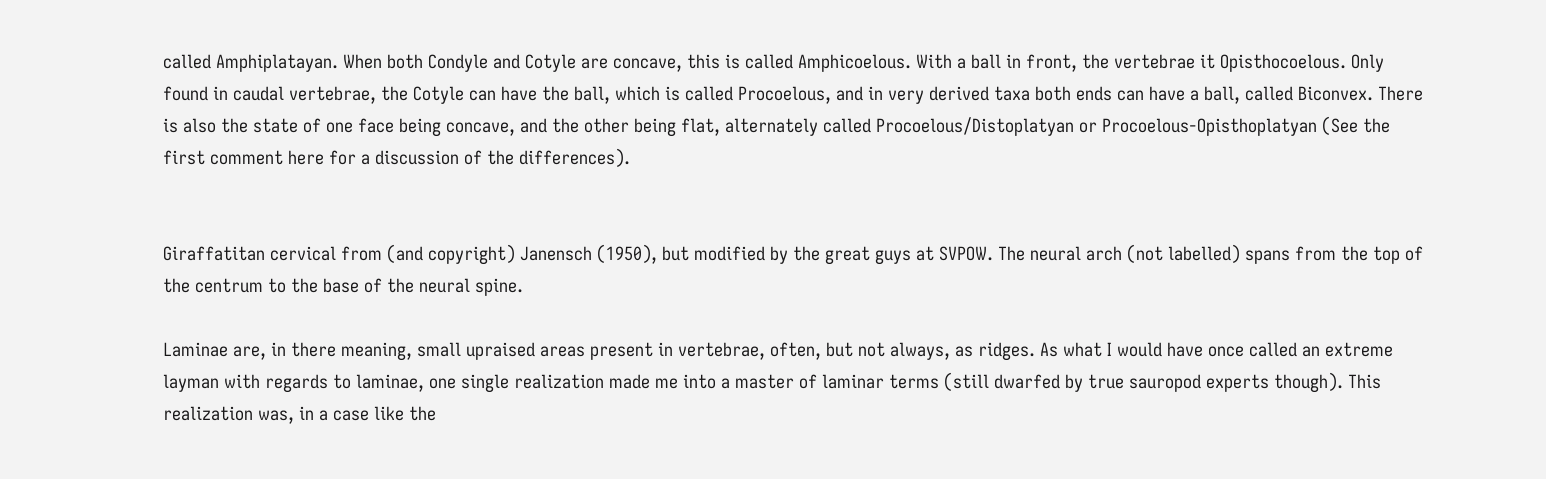called Amphiplatayan. When both Condyle and Cotyle are concave, this is called Amphicoelous. With a ball in front, the vertebrae it Opisthocoelous. Only found in caudal vertebrae, the Cotyle can have the ball, which is called Procoelous, and in very derived taxa both ends can have a ball, called Biconvex. There is also the state of one face being concave, and the other being flat, alternately called Procoelous/Distoplatyan or Procoelous-Opisthoplatyan (See the first comment here for a discussion of the differences).


Giraffatitan cervical from (and copyright) Janensch (1950), but modified by the great guys at SVPOW. The neural arch (not labelled) spans from the top of the centrum to the base of the neural spine.

Laminae are, in there meaning, small upraised areas present in vertebrae, often, but not always, as ridges. As what I would have once called an extreme layman with regards to laminae, one single realization made me into a master of laminar terms (still dwarfed by true sauropod experts though). This realization was, in a case like the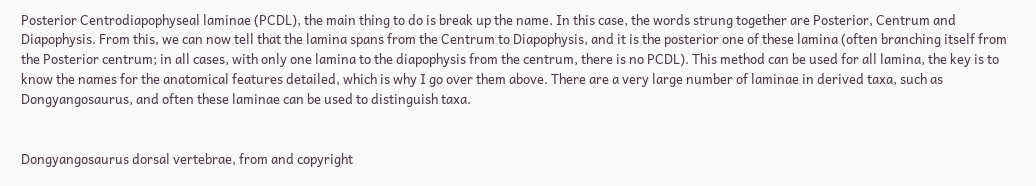Posterior Centrodiapophyseal laminae (PCDL), the main thing to do is break up the name. In this case, the words strung together are Posterior, Centrum and Diapophysis. From this, we can now tell that the lamina spans from the Centrum to Diapophysis, and it is the posterior one of these lamina (often branching itself from the Posterior centrum; in all cases, with only one lamina to the diapophysis from the centrum, there is no PCDL). This method can be used for all lamina, the key is to know the names for the anatomical features detailed, which is why I go over them above. There are a very large number of laminae in derived taxa, such as Dongyangosaurus, and often these laminae can be used to distinguish taxa.


Dongyangosaurus dorsal vertebrae, from and copyright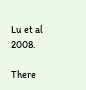Lu et al 2008.

There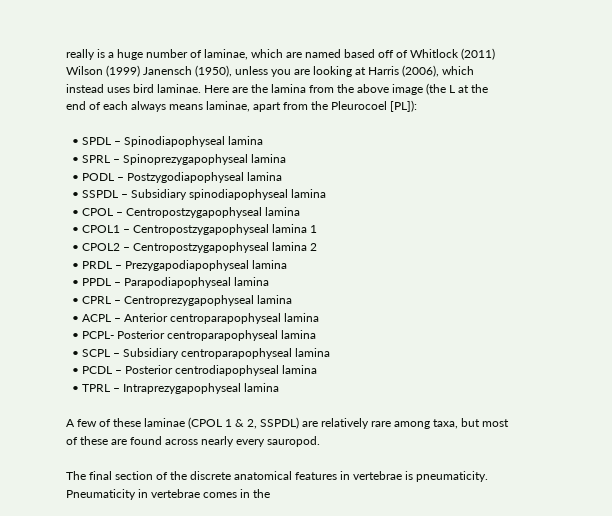really is a huge number of laminae, which are named based off of Whitlock (2011) Wilson (1999) Janensch (1950), unless you are looking at Harris (2006), which instead uses bird laminae. Here are the lamina from the above image (the L at the end of each always means laminae, apart from the Pleurocoel [PL]):

  • SPDL – Spinodiapophyseal lamina
  • SPRL – Spinoprezygapophyseal lamina
  • PODL – Postzygodiapophyseal lamina
  • SSPDL – Subsidiary spinodiapophyseal lamina
  • CPOL – Centropostzygapophyseal lamina
  • CPOL1 – Centropostzygapophyseal lamina 1
  • CPOL2 – Centropostzygapophyseal lamina 2
  • PRDL – Prezygapodiapophyseal lamina
  • PPDL – Parapodiapophyseal lamina
  • CPRL – Centroprezygapophyseal lamina
  • ACPL – Anterior centroparapophyseal lamina
  • PCPL- Posterior centroparapophyseal lamina
  • SCPL – Subsidiary centroparapophyseal lamina
  • PCDL – Posterior centrodiapophyseal lamina
  • TPRL – Intraprezygapophyseal lamina

A few of these laminae (CPOL 1 & 2, SSPDL) are relatively rare among taxa, but most of these are found across nearly every sauropod.

The final section of the discrete anatomical features in vertebrae is pneumaticity. Pneumaticity in vertebrae comes in the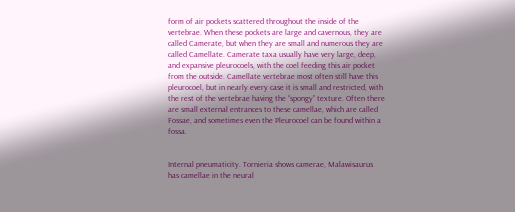form of air pockets scattered throughout the inside of the vertebrae. When these pockets are large and cavernous, they are called Camerate, but when they are small and numerous they are called Camellate. Camerate taxa usually have very large, deep, and expansive pleurocoels, with the coel feeding this air pocket from the outside. Camellate vertebrae most often still have this pleurocoel, but in nearly every case it is small and restricted, with the rest of the vertebrae having the “spongy” texture. Often there are small external entrances to these camellae, which are called Fossae, and sometimes even the Pleurocoel can be found within a fossa.


Internal pneumaticity. Tornieria shows camerae, Malawisaurus has camellae in the neural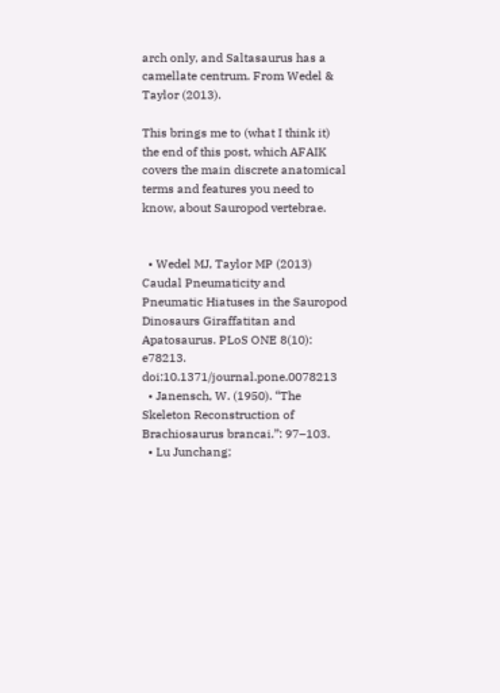arch only, and Saltasaurus has a camellate centrum. From Wedel & Taylor (2013).

This brings me to (what I think it) the end of this post, which AFAIK covers the main discrete anatomical terms and features you need to know, about Sauropod vertebrae.


  • Wedel MJ, Taylor MP (2013) Caudal Pneumaticity and Pneumatic Hiatuses in the Sauropod Dinosaurs Giraffatitan and Apatosaurus. PLoS ONE 8(10): e78213. doi:10.1371/journal.pone.0078213
  • Janensch, W. (1950). “The Skeleton Reconstruction of Brachiosaurus brancai.”: 97–103.
  • Lu Junchang;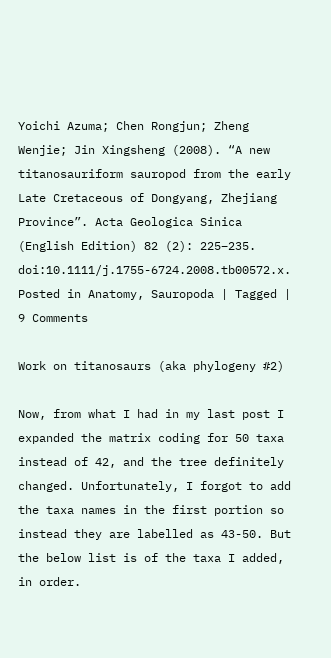Yoichi Azuma; Chen Rongjun; Zheng Wenjie; Jin Xingsheng (2008). “A new titanosauriform sauropod from the early Late Cretaceous of Dongyang, Zhejiang Province”. Acta Geologica Sinica (English Edition) 82 (2): 225–235. doi:10.1111/j.1755-6724.2008.tb00572.x.
Posted in Anatomy, Sauropoda | Tagged | 9 Comments

Work on titanosaurs (aka phylogeny #2)

Now, from what I had in my last post I expanded the matrix coding for 50 taxa instead of 42, and the tree definitely changed. Unfortunately, I forgot to add the taxa names in the first portion so instead they are labelled as 43-50. But the below list is of the taxa I added, in order.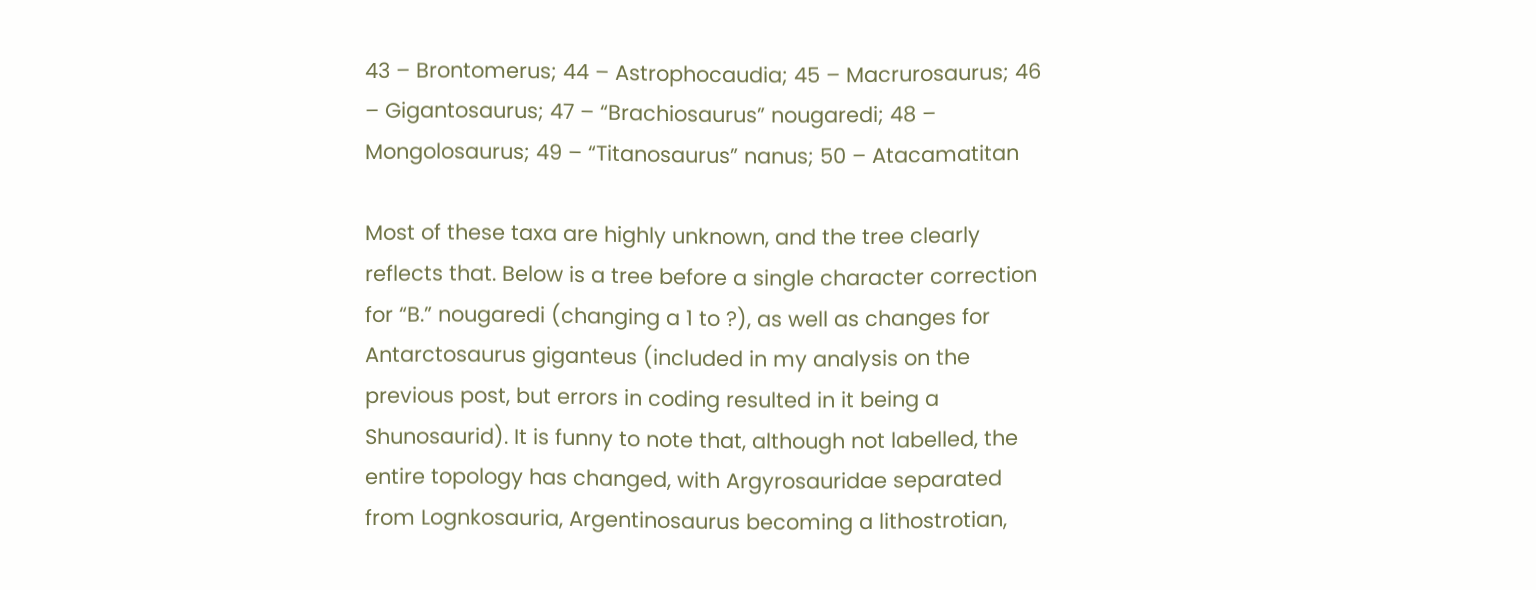43 – Brontomerus; 44 – Astrophocaudia; 45 – Macrurosaurus; 46 – Gigantosaurus; 47 – “Brachiosaurus” nougaredi; 48 – Mongolosaurus; 49 – “Titanosaurus” nanus; 50 – Atacamatitan

Most of these taxa are highly unknown, and the tree clearly reflects that. Below is a tree before a single character correction for “B.” nougaredi (changing a 1 to ?), as well as changes for Antarctosaurus giganteus (included in my analysis on the previous post, but errors in coding resulted in it being a Shunosaurid). It is funny to note that, although not labelled, the entire topology has changed, with Argyrosauridae separated from Lognkosauria, Argentinosaurus becoming a lithostrotian,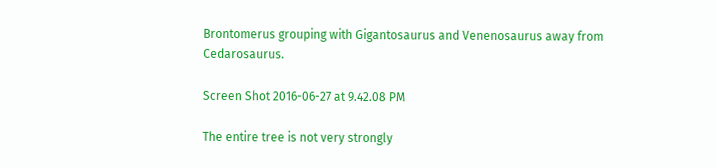Brontomerus grouping with Gigantosaurus and Venenosaurus away from Cedarosaurus.

Screen Shot 2016-06-27 at 9.42.08 PM

The entire tree is not very strongly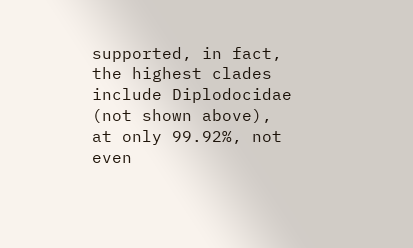supported, in fact, the highest clades include Diplodocidae (not shown above), at only 99.92%, not even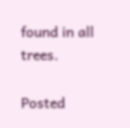found in all trees.

Posted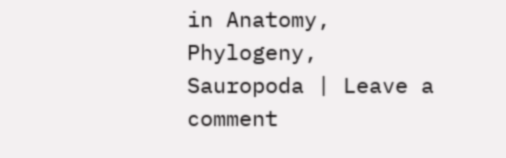in Anatomy, Phylogeny, Sauropoda | Leave a comment